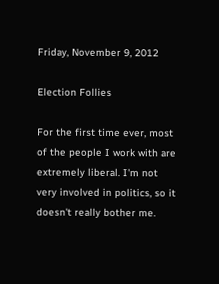Friday, November 9, 2012

Election Follies

For the first time ever, most of the people I work with are extremely liberal. I'm not very involved in politics, so it doesn't really bother me.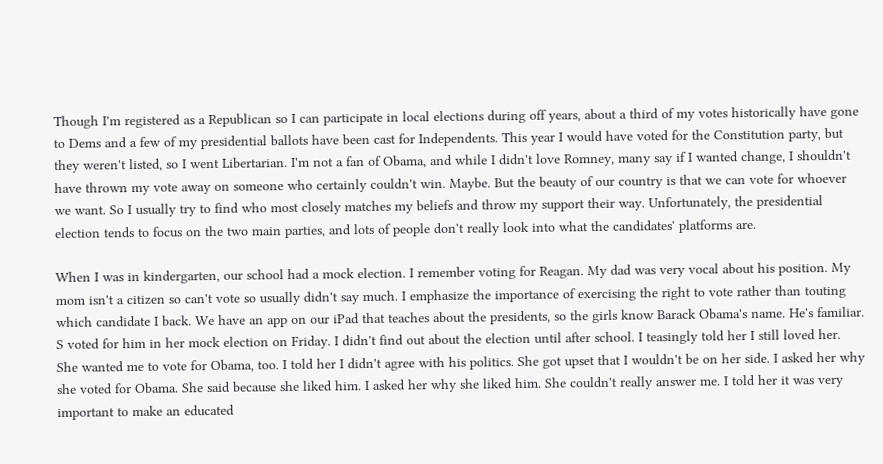Though I'm registered as a Republican so I can participate in local elections during off years, about a third of my votes historically have gone to Dems and a few of my presidential ballots have been cast for Independents. This year I would have voted for the Constitution party, but they weren't listed, so I went Libertarian. I'm not a fan of Obama, and while I didn't love Romney, many say if I wanted change, I shouldn't have thrown my vote away on someone who certainly couldn't win. Maybe. But the beauty of our country is that we can vote for whoever we want. So I usually try to find who most closely matches my beliefs and throw my support their way. Unfortunately, the presidential election tends to focus on the two main parties, and lots of people don't really look into what the candidates' platforms are.

When I was in kindergarten, our school had a mock election. I remember voting for Reagan. My dad was very vocal about his position. My mom isn't a citizen so can't vote so usually didn't say much. I emphasize the importance of exercising the right to vote rather than touting which candidate I back. We have an app on our iPad that teaches about the presidents, so the girls know Barack Obama's name. He's familiar. S voted for him in her mock election on Friday. I didn't find out about the election until after school. I teasingly told her I still loved her. She wanted me to vote for Obama, too. I told her I didn't agree with his politics. She got upset that I wouldn't be on her side. I asked her why she voted for Obama. She said because she liked him. I asked her why she liked him. She couldn't really answer me. I told her it was very important to make an educated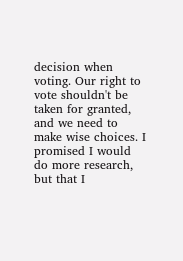decision when voting. Our right to vote shouldn't be taken for granted, and we need to make wise choices. I promised I would do more research, but that I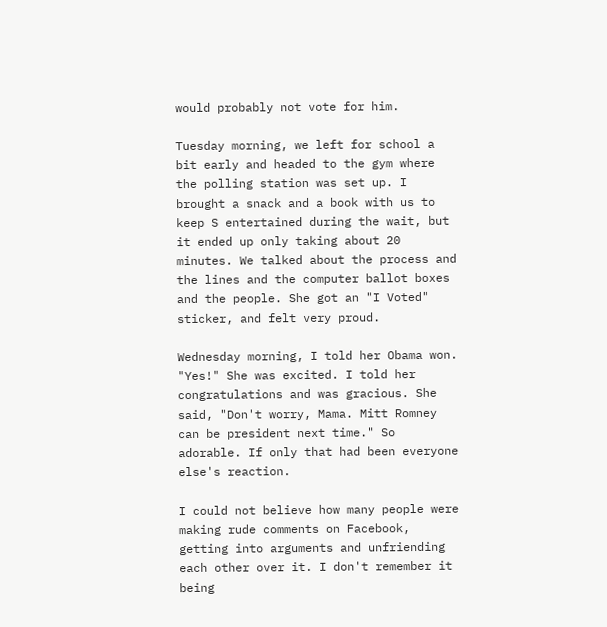would probably not vote for him.

Tuesday morning, we left for school a bit early and headed to the gym where the polling station was set up. I brought a snack and a book with us to keep S entertained during the wait, but it ended up only taking about 20 minutes. We talked about the process and the lines and the computer ballot boxes and the people. She got an "I Voted" sticker, and felt very proud.

Wednesday morning, I told her Obama won. "Yes!" She was excited. I told her congratulations and was gracious. She said, "Don't worry, Mama. Mitt Romney can be president next time." So adorable. If only that had been everyone else's reaction.

I could not believe how many people were making rude comments on Facebook, getting into arguments and unfriending each other over it. I don't remember it being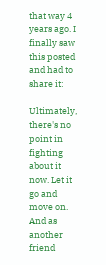that way 4 years ago. I finally saw this posted and had to share it:

Ultimately, there's no point in fighting about it now. Let it go and move on. And as another friend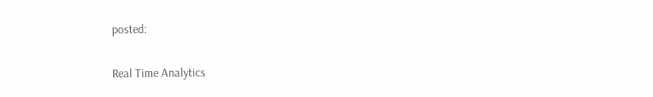posted:

Real Time Analytics